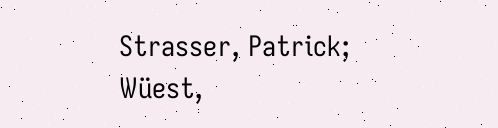Strasser, Patrick; Wüest,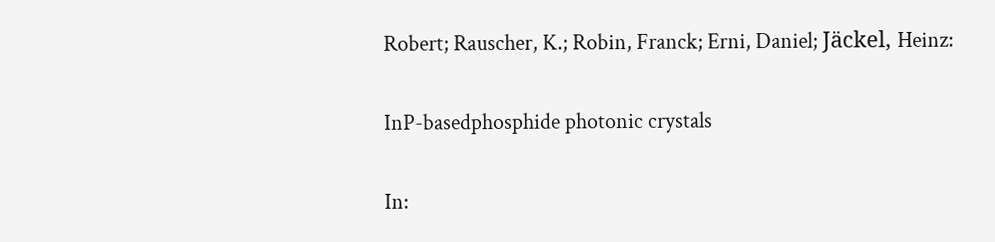Robert; Rauscher, K.; Robin, Franck; Erni, Daniel; Jäckel, Heinz:

InP-basedphosphide photonic crystals

In: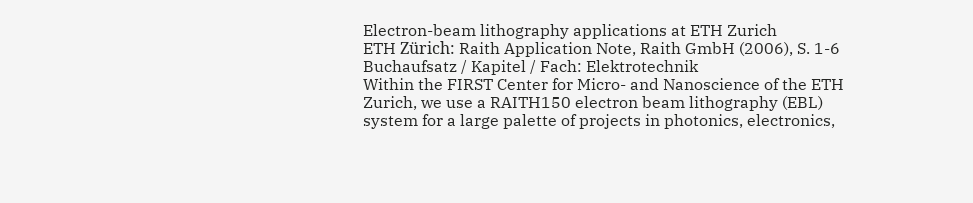Electron-beam lithography applications at ETH Zurich
ETH Zürich: Raith Application Note, Raith GmbH (2006), S. 1-6
Buchaufsatz / Kapitel / Fach: Elektrotechnik
Within the FIRST Center for Micro- and Nanoscience of the ETH Zurich, we use a RAITH150 electron beam lithography (EBL) system for a large palette of projects in photonics, electronics,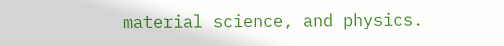material science, and physics.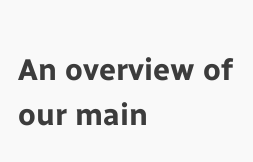An overview of our main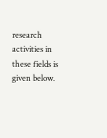research activities in these fields is given below.